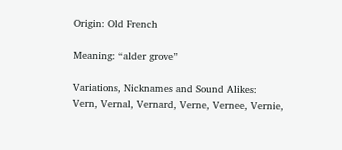Origin: Old French

Meaning: “alder grove”

Variations, Nicknames and Sound Alikes:
Vern, Vernal, Vernard, Verne, Vernee, Vernie,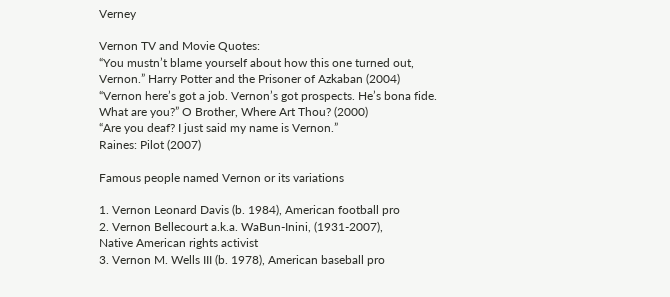Verney

Vernon TV and Movie Quotes:
“You mustn’t blame yourself about how this one turned out,
Vernon.” Harry Potter and the Prisoner of Azkaban (2004)
“Vernon here’s got a job. Vernon’s got prospects. He’s bona fide.
What are you?” O Brother, Where Art Thou? (2000)
“Are you deaf? I just said my name is Vernon.”
Raines: Pilot (2007)

Famous people named Vernon or its variations

1. Vernon Leonard Davis (b. 1984), American football pro
2. Vernon Bellecourt a.k.a. WaBun-Inini, (1931-2007),
Native American rights activist
3. Vernon M. Wells III (b. 1978), American baseball pro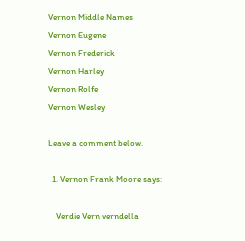Vernon Middle Names
Vernon Eugene
Vernon Frederick
Vernon Harley
Vernon Rolfe
Vernon Wesley

Leave a comment below.

  1. Vernon Frank Moore says:

    Verdie Vern verndella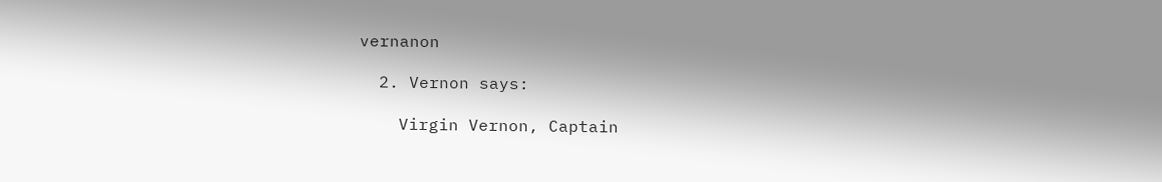vernanon

  2. Vernon says:

    Virgin Vernon, Captain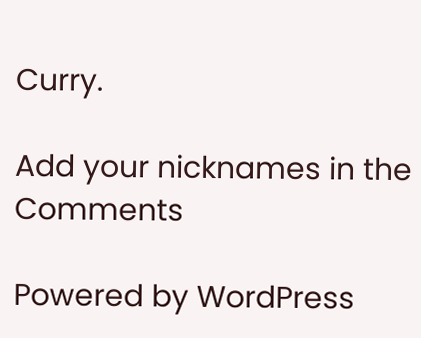Curry.

Add your nicknames in the Comments

Powered by WordPress